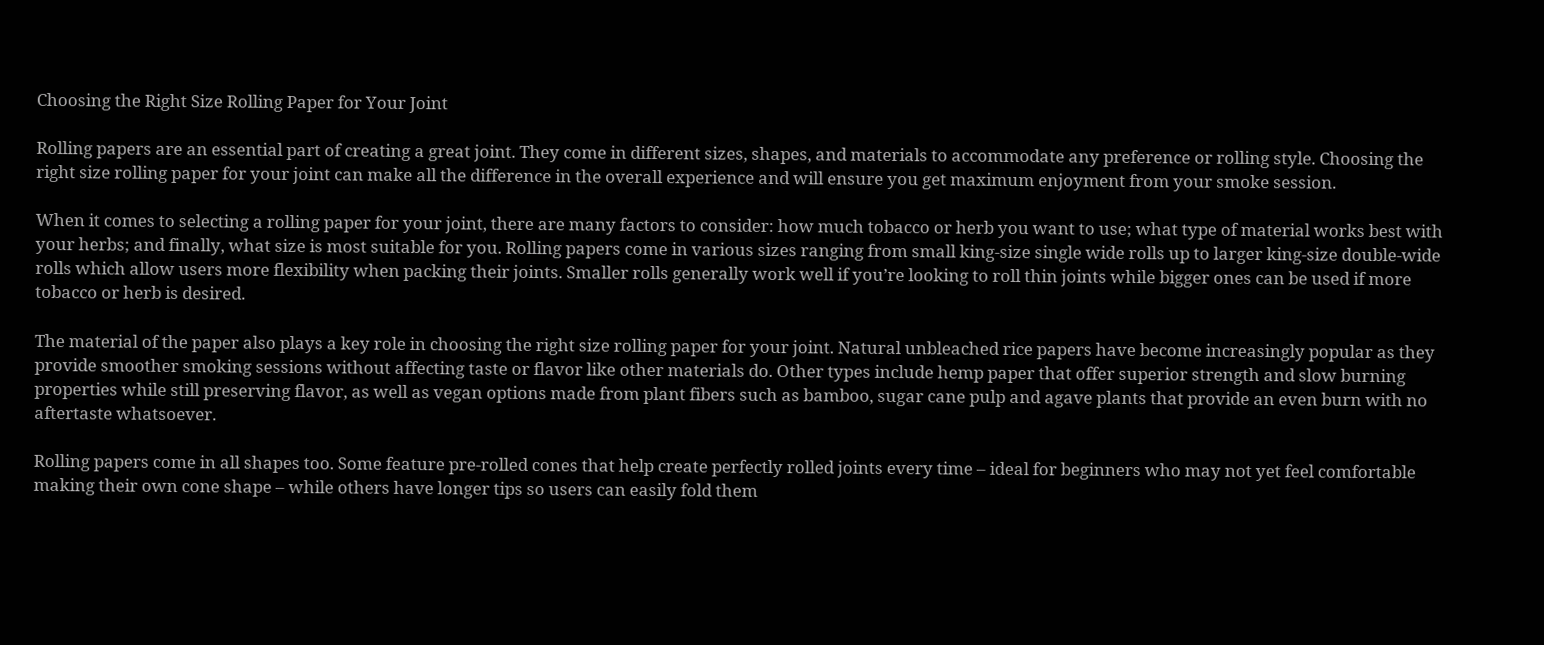Choosing the Right Size Rolling Paper for Your Joint

Rolling papers are an essential part of creating a great joint. They come in different sizes, shapes, and materials to accommodate any preference or rolling style. Choosing the right size rolling paper for your joint can make all the difference in the overall experience and will ensure you get maximum enjoyment from your smoke session.

When it comes to selecting a rolling paper for your joint, there are many factors to consider: how much tobacco or herb you want to use; what type of material works best with your herbs; and finally, what size is most suitable for you. Rolling papers come in various sizes ranging from small king-size single wide rolls up to larger king-size double-wide rolls which allow users more flexibility when packing their joints. Smaller rolls generally work well if you’re looking to roll thin joints while bigger ones can be used if more tobacco or herb is desired.

The material of the paper also plays a key role in choosing the right size rolling paper for your joint. Natural unbleached rice papers have become increasingly popular as they provide smoother smoking sessions without affecting taste or flavor like other materials do. Other types include hemp paper that offer superior strength and slow burning properties while still preserving flavor, as well as vegan options made from plant fibers such as bamboo, sugar cane pulp and agave plants that provide an even burn with no aftertaste whatsoever.

Rolling papers come in all shapes too. Some feature pre-rolled cones that help create perfectly rolled joints every time – ideal for beginners who may not yet feel comfortable making their own cone shape – while others have longer tips so users can easily fold them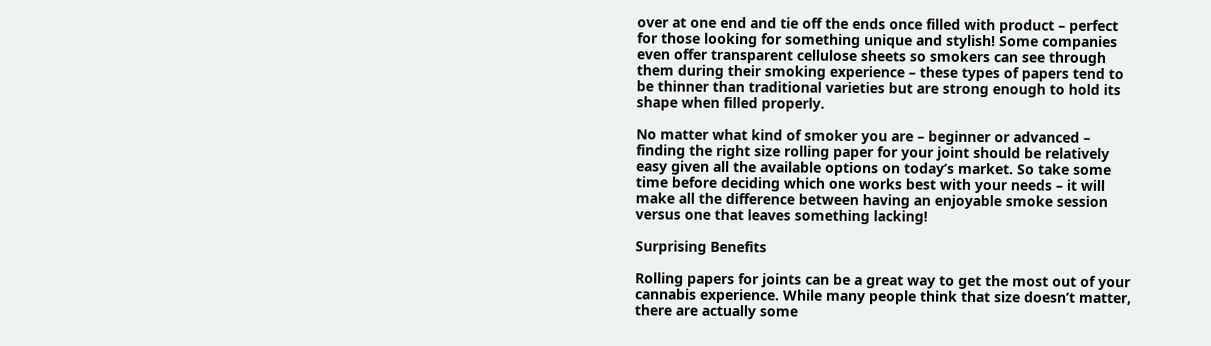over at one end and tie off the ends once filled with product – perfect for those looking for something unique and stylish! Some companies even offer transparent cellulose sheets so smokers can see through them during their smoking experience – these types of papers tend to be thinner than traditional varieties but are strong enough to hold its shape when filled properly.

No matter what kind of smoker you are – beginner or advanced – finding the right size rolling paper for your joint should be relatively easy given all the available options on today’s market. So take some time before deciding which one works best with your needs – it will make all the difference between having an enjoyable smoke session versus one that leaves something lacking!

Surprising Benefits

Rolling papers for joints can be a great way to get the most out of your cannabis experience. While many people think that size doesn’t matter, there are actually some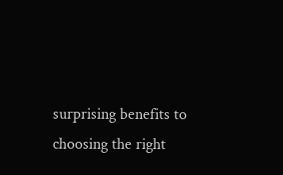surprising benefits to choosing the right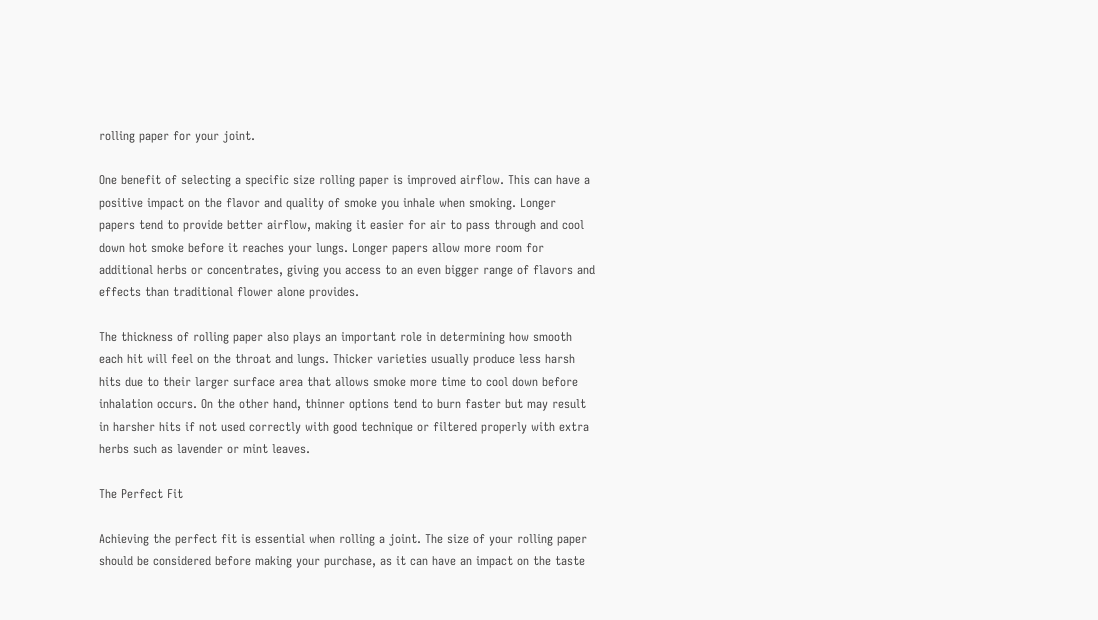rolling paper for your joint.

One benefit of selecting a specific size rolling paper is improved airflow. This can have a positive impact on the flavor and quality of smoke you inhale when smoking. Longer papers tend to provide better airflow, making it easier for air to pass through and cool down hot smoke before it reaches your lungs. Longer papers allow more room for additional herbs or concentrates, giving you access to an even bigger range of flavors and effects than traditional flower alone provides.

The thickness of rolling paper also plays an important role in determining how smooth each hit will feel on the throat and lungs. Thicker varieties usually produce less harsh hits due to their larger surface area that allows smoke more time to cool down before inhalation occurs. On the other hand, thinner options tend to burn faster but may result in harsher hits if not used correctly with good technique or filtered properly with extra herbs such as lavender or mint leaves.

The Perfect Fit

Achieving the perfect fit is essential when rolling a joint. The size of your rolling paper should be considered before making your purchase, as it can have an impact on the taste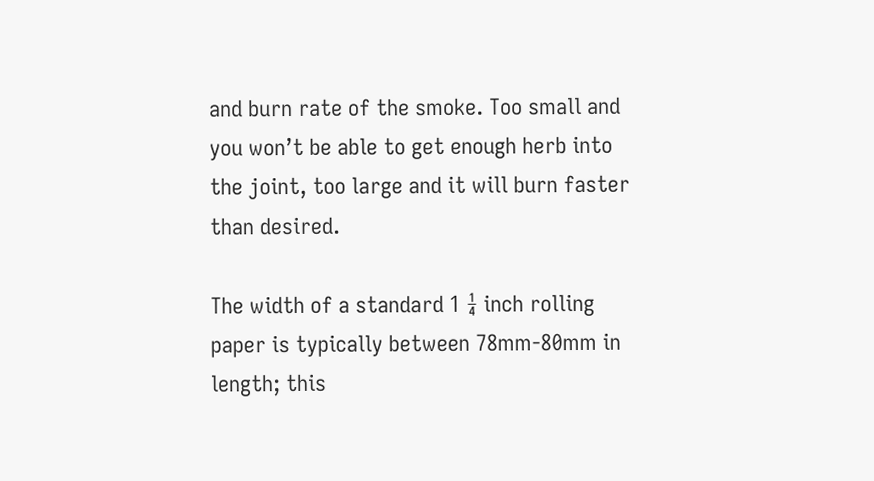and burn rate of the smoke. Too small and you won’t be able to get enough herb into the joint, too large and it will burn faster than desired.

The width of a standard 1 ¼ inch rolling paper is typically between 78mm-80mm in length; this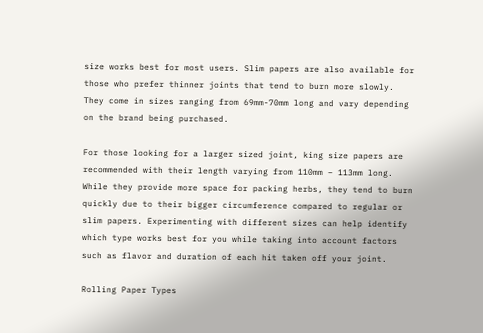size works best for most users. Slim papers are also available for those who prefer thinner joints that tend to burn more slowly. They come in sizes ranging from 69mm-70mm long and vary depending on the brand being purchased.

For those looking for a larger sized joint, king size papers are recommended with their length varying from 110mm – 113mm long. While they provide more space for packing herbs, they tend to burn quickly due to their bigger circumference compared to regular or slim papers. Experimenting with different sizes can help identify which type works best for you while taking into account factors such as flavor and duration of each hit taken off your joint.

Rolling Paper Types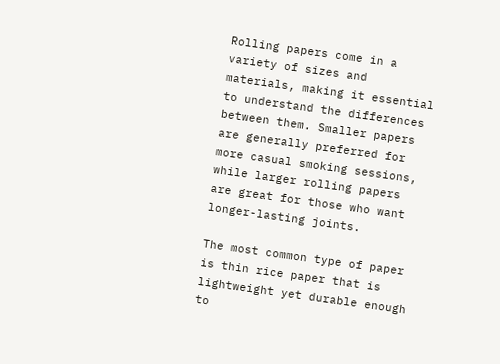Rolling papers come in a variety of sizes and materials, making it essential to understand the differences between them. Smaller papers are generally preferred for more casual smoking sessions, while larger rolling papers are great for those who want longer-lasting joints.

The most common type of paper is thin rice paper that is lightweight yet durable enough to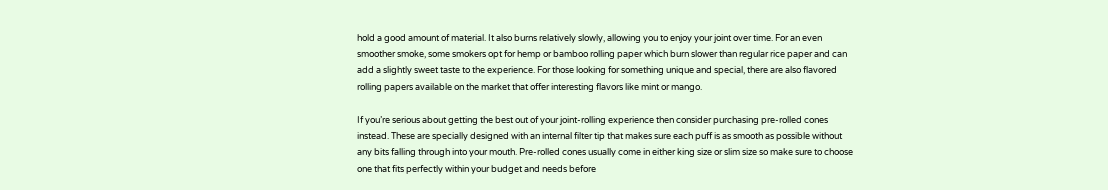hold a good amount of material. It also burns relatively slowly, allowing you to enjoy your joint over time. For an even smoother smoke, some smokers opt for hemp or bamboo rolling paper which burn slower than regular rice paper and can add a slightly sweet taste to the experience. For those looking for something unique and special, there are also flavored rolling papers available on the market that offer interesting flavors like mint or mango.

If you’re serious about getting the best out of your joint-rolling experience then consider purchasing pre-rolled cones instead. These are specially designed with an internal filter tip that makes sure each puff is as smooth as possible without any bits falling through into your mouth. Pre-rolled cones usually come in either king size or slim size so make sure to choose one that fits perfectly within your budget and needs before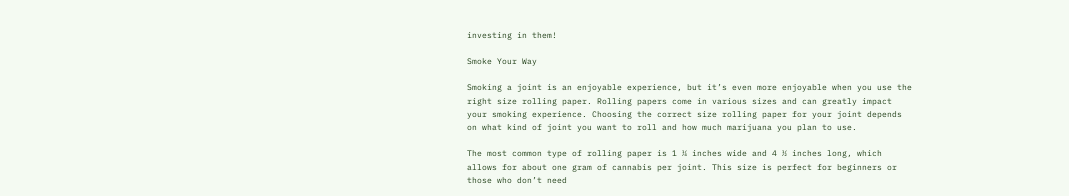investing in them!

Smoke Your Way

Smoking a joint is an enjoyable experience, but it’s even more enjoyable when you use the right size rolling paper. Rolling papers come in various sizes and can greatly impact your smoking experience. Choosing the correct size rolling paper for your joint depends on what kind of joint you want to roll and how much marijuana you plan to use.

The most common type of rolling paper is 1 ¼ inches wide and 4 ½ inches long, which allows for about one gram of cannabis per joint. This size is perfect for beginners or those who don’t need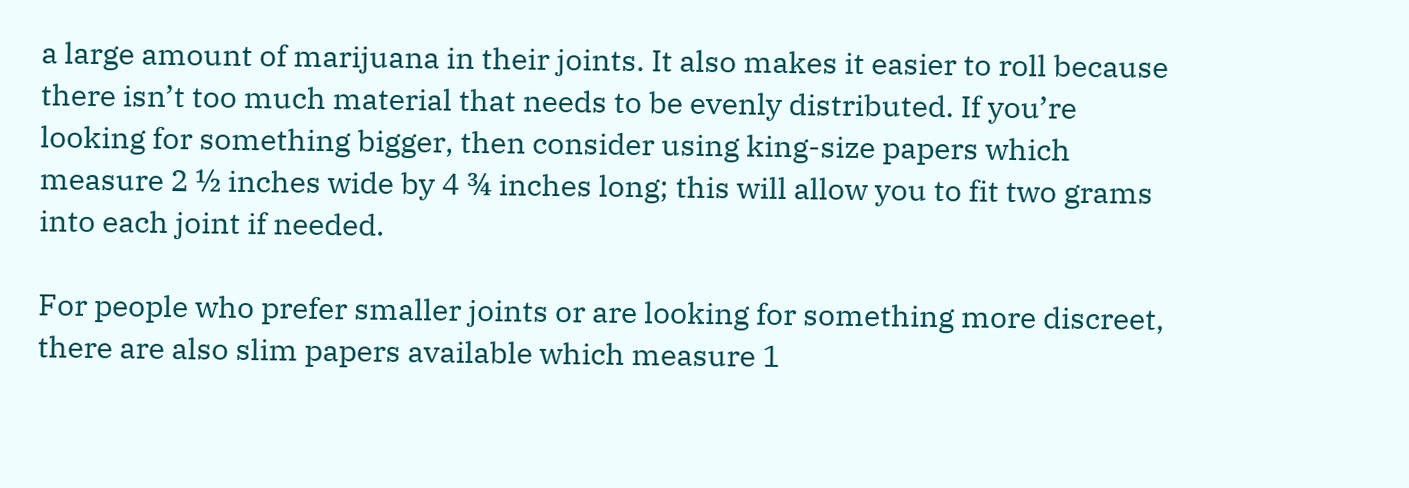a large amount of marijuana in their joints. It also makes it easier to roll because there isn’t too much material that needs to be evenly distributed. If you’re looking for something bigger, then consider using king-size papers which measure 2 ½ inches wide by 4 ¾ inches long; this will allow you to fit two grams into each joint if needed.

For people who prefer smaller joints or are looking for something more discreet, there are also slim papers available which measure 1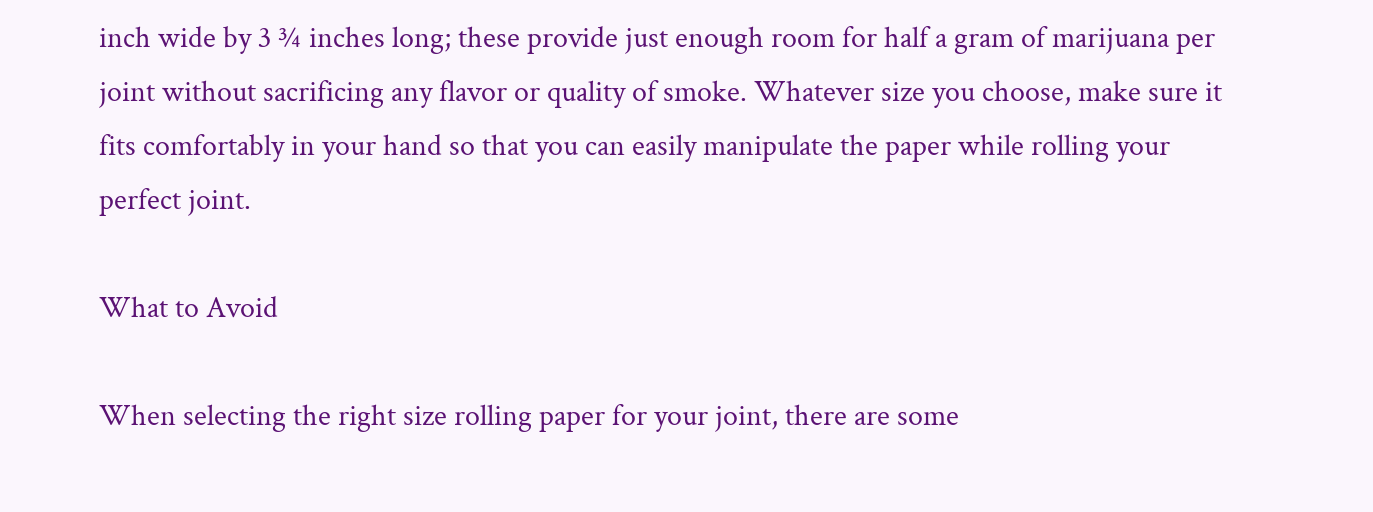inch wide by 3 ¾ inches long; these provide just enough room for half a gram of marijuana per joint without sacrificing any flavor or quality of smoke. Whatever size you choose, make sure it fits comfortably in your hand so that you can easily manipulate the paper while rolling your perfect joint.

What to Avoid

When selecting the right size rolling paper for your joint, there are some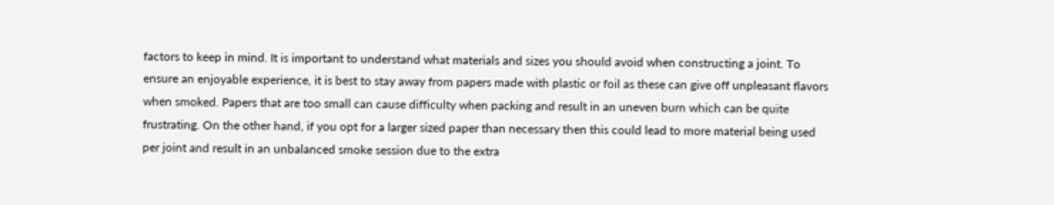factors to keep in mind. It is important to understand what materials and sizes you should avoid when constructing a joint. To ensure an enjoyable experience, it is best to stay away from papers made with plastic or foil as these can give off unpleasant flavors when smoked. Papers that are too small can cause difficulty when packing and result in an uneven burn which can be quite frustrating. On the other hand, if you opt for a larger sized paper than necessary then this could lead to more material being used per joint and result in an unbalanced smoke session due to the extra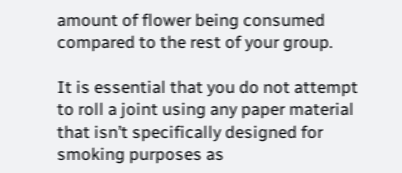amount of flower being consumed compared to the rest of your group.

It is essential that you do not attempt to roll a joint using any paper material that isn’t specifically designed for smoking purposes as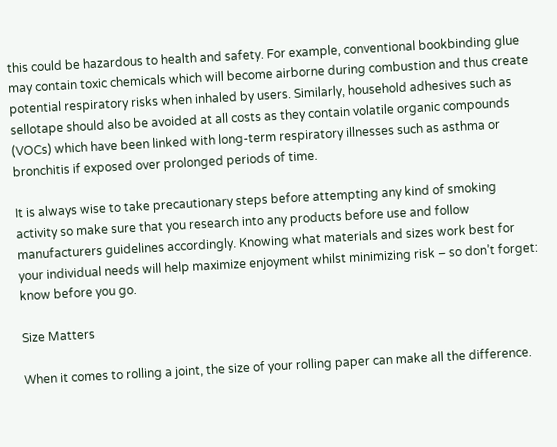this could be hazardous to health and safety. For example, conventional bookbinding glue may contain toxic chemicals which will become airborne during combustion and thus create potential respiratory risks when inhaled by users. Similarly, household adhesives such as sellotape should also be avoided at all costs as they contain volatile organic compounds (VOCs) which have been linked with long-term respiratory illnesses such as asthma or bronchitis if exposed over prolonged periods of time.

It is always wise to take precautionary steps before attempting any kind of smoking activity so make sure that you research into any products before use and follow manufacturers guidelines accordingly. Knowing what materials and sizes work best for your individual needs will help maximize enjoyment whilst minimizing risk – so don’t forget: know before you go.

Size Matters

When it comes to rolling a joint, the size of your rolling paper can make all the difference.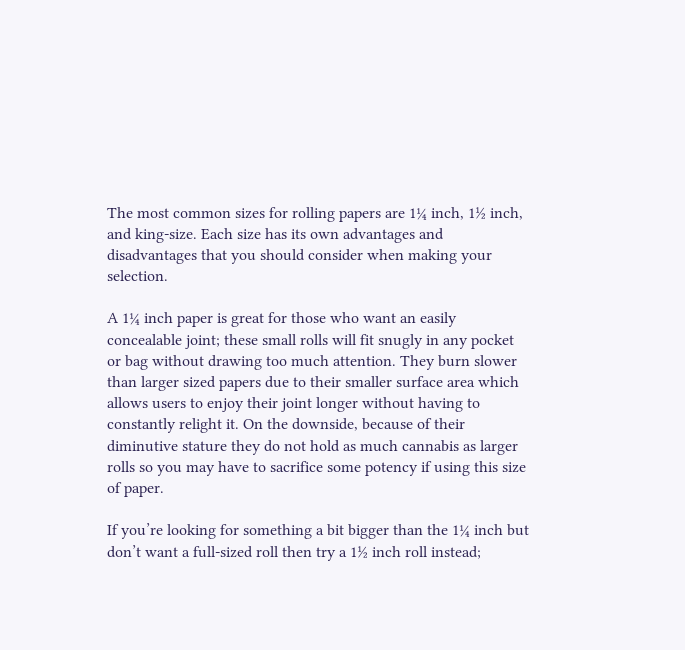The most common sizes for rolling papers are 1¼ inch, 1½ inch, and king-size. Each size has its own advantages and disadvantages that you should consider when making your selection.

A 1¼ inch paper is great for those who want an easily concealable joint; these small rolls will fit snugly in any pocket or bag without drawing too much attention. They burn slower than larger sized papers due to their smaller surface area which allows users to enjoy their joint longer without having to constantly relight it. On the downside, because of their diminutive stature they do not hold as much cannabis as larger rolls so you may have to sacrifice some potency if using this size of paper.

If you’re looking for something a bit bigger than the 1¼ inch but don’t want a full-sized roll then try a 1½ inch roll instead;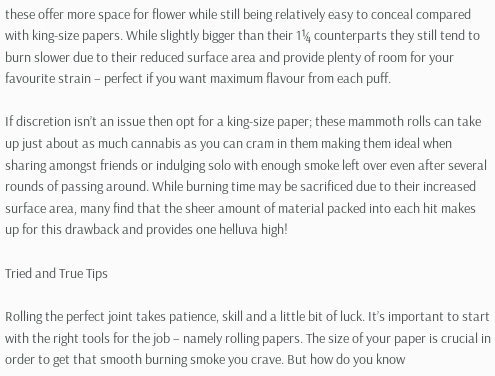these offer more space for flower while still being relatively easy to conceal compared with king-size papers. While slightly bigger than their 1¼ counterparts they still tend to burn slower due to their reduced surface area and provide plenty of room for your favourite strain – perfect if you want maximum flavour from each puff.

If discretion isn’t an issue then opt for a king-size paper; these mammoth rolls can take up just about as much cannabis as you can cram in them making them ideal when sharing amongst friends or indulging solo with enough smoke left over even after several rounds of passing around. While burning time may be sacrificed due to their increased surface area, many find that the sheer amount of material packed into each hit makes up for this drawback and provides one helluva high!

Tried and True Tips

Rolling the perfect joint takes patience, skill and a little bit of luck. It’s important to start with the right tools for the job – namely rolling papers. The size of your paper is crucial in order to get that smooth burning smoke you crave. But how do you know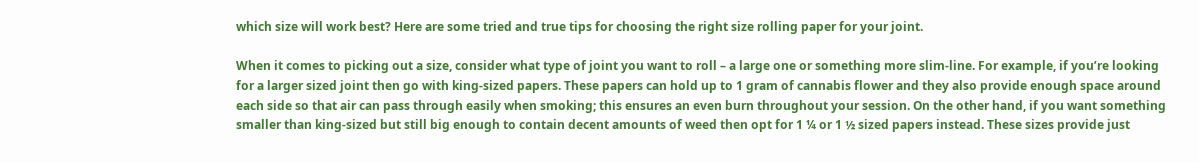which size will work best? Here are some tried and true tips for choosing the right size rolling paper for your joint.

When it comes to picking out a size, consider what type of joint you want to roll – a large one or something more slim-line. For example, if you’re looking for a larger sized joint then go with king-sized papers. These papers can hold up to 1 gram of cannabis flower and they also provide enough space around each side so that air can pass through easily when smoking; this ensures an even burn throughout your session. On the other hand, if you want something smaller than king-sized but still big enough to contain decent amounts of weed then opt for 1 ¼ or 1 ½ sized papers instead. These sizes provide just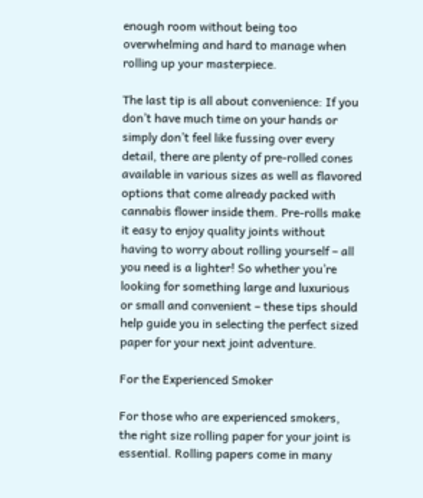enough room without being too overwhelming and hard to manage when rolling up your masterpiece.

The last tip is all about convenience: If you don’t have much time on your hands or simply don’t feel like fussing over every detail, there are plenty of pre-rolled cones available in various sizes as well as flavored options that come already packed with cannabis flower inside them. Pre-rolls make it easy to enjoy quality joints without having to worry about rolling yourself – all you need is a lighter! So whether you’re looking for something large and luxurious or small and convenient – these tips should help guide you in selecting the perfect sized paper for your next joint adventure.

For the Experienced Smoker

For those who are experienced smokers, the right size rolling paper for your joint is essential. Rolling papers come in many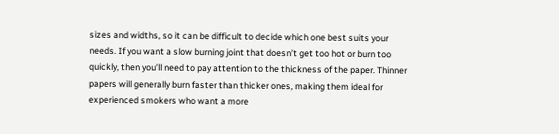sizes and widths, so it can be difficult to decide which one best suits your needs. If you want a slow burning joint that doesn’t get too hot or burn too quickly, then you’ll need to pay attention to the thickness of the paper. Thinner papers will generally burn faster than thicker ones, making them ideal for experienced smokers who want a more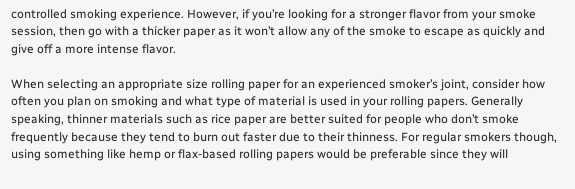controlled smoking experience. However, if you’re looking for a stronger flavor from your smoke session, then go with a thicker paper as it won’t allow any of the smoke to escape as quickly and give off a more intense flavor.

When selecting an appropriate size rolling paper for an experienced smoker’s joint, consider how often you plan on smoking and what type of material is used in your rolling papers. Generally speaking, thinner materials such as rice paper are better suited for people who don’t smoke frequently because they tend to burn out faster due to their thinness. For regular smokers though, using something like hemp or flax-based rolling papers would be preferable since they will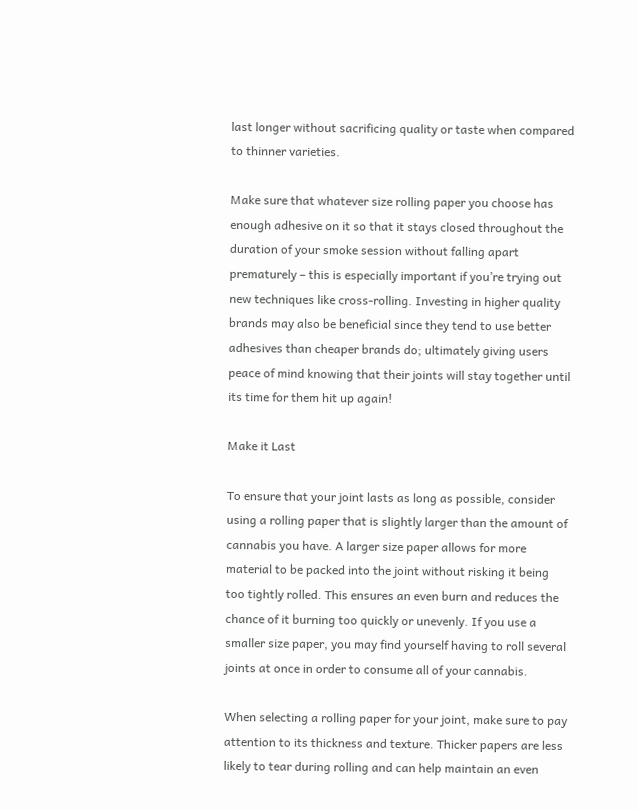last longer without sacrificing quality or taste when compared to thinner varieties.

Make sure that whatever size rolling paper you choose has enough adhesive on it so that it stays closed throughout the duration of your smoke session without falling apart prematurely – this is especially important if you’re trying out new techniques like cross-rolling. Investing in higher quality brands may also be beneficial since they tend to use better adhesives than cheaper brands do; ultimately giving users peace of mind knowing that their joints will stay together until its time for them hit up again!

Make it Last

To ensure that your joint lasts as long as possible, consider using a rolling paper that is slightly larger than the amount of cannabis you have. A larger size paper allows for more material to be packed into the joint without risking it being too tightly rolled. This ensures an even burn and reduces the chance of it burning too quickly or unevenly. If you use a smaller size paper, you may find yourself having to roll several joints at once in order to consume all of your cannabis.

When selecting a rolling paper for your joint, make sure to pay attention to its thickness and texture. Thicker papers are less likely to tear during rolling and can help maintain an even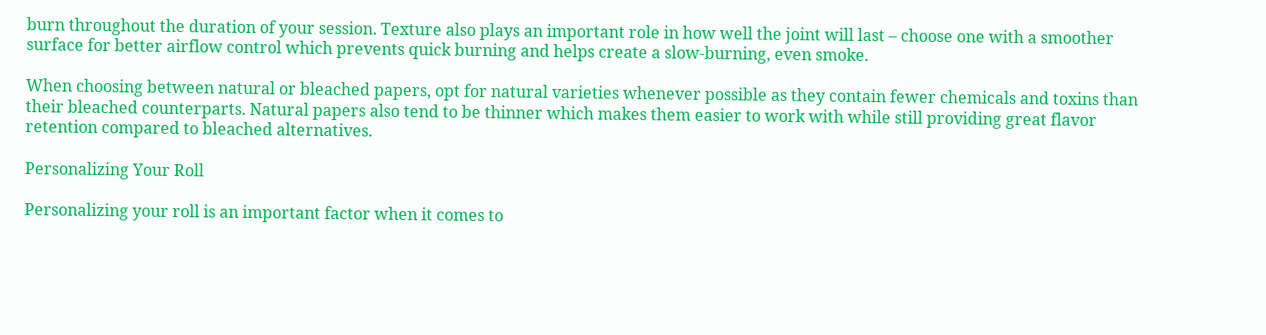burn throughout the duration of your session. Texture also plays an important role in how well the joint will last – choose one with a smoother surface for better airflow control which prevents quick burning and helps create a slow-burning, even smoke.

When choosing between natural or bleached papers, opt for natural varieties whenever possible as they contain fewer chemicals and toxins than their bleached counterparts. Natural papers also tend to be thinner which makes them easier to work with while still providing great flavor retention compared to bleached alternatives.

Personalizing Your Roll

Personalizing your roll is an important factor when it comes to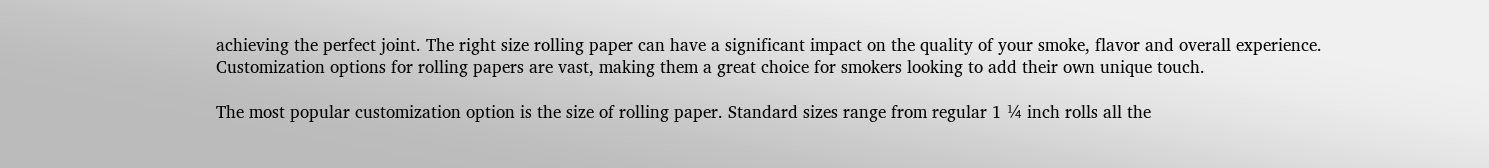achieving the perfect joint. The right size rolling paper can have a significant impact on the quality of your smoke, flavor and overall experience. Customization options for rolling papers are vast, making them a great choice for smokers looking to add their own unique touch.

The most popular customization option is the size of rolling paper. Standard sizes range from regular 1 ¼ inch rolls all the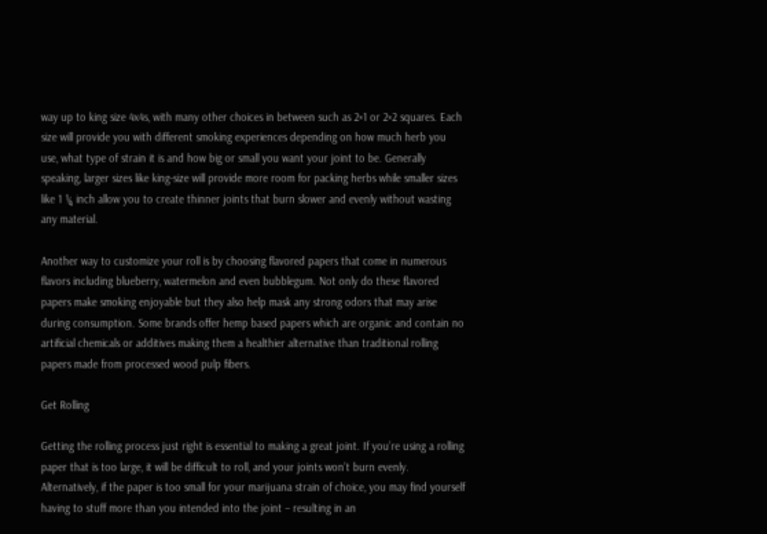way up to king size 4x4s, with many other choices in between such as 2×1 or 2×2 squares. Each size will provide you with different smoking experiences depending on how much herb you use, what type of strain it is and how big or small you want your joint to be. Generally speaking, larger sizes like king-size will provide more room for packing herbs while smaller sizes like 1 ¼ inch allow you to create thinner joints that burn slower and evenly without wasting any material.

Another way to customize your roll is by choosing flavored papers that come in numerous flavors including blueberry, watermelon and even bubblegum. Not only do these flavored papers make smoking enjoyable but they also help mask any strong odors that may arise during consumption. Some brands offer hemp based papers which are organic and contain no artificial chemicals or additives making them a healthier alternative than traditional rolling papers made from processed wood pulp fibers.

Get Rolling

Getting the rolling process just right is essential to making a great joint. If you’re using a rolling paper that is too large, it will be difficult to roll, and your joints won’t burn evenly. Alternatively, if the paper is too small for your marijuana strain of choice, you may find yourself having to stuff more than you intended into the joint – resulting in an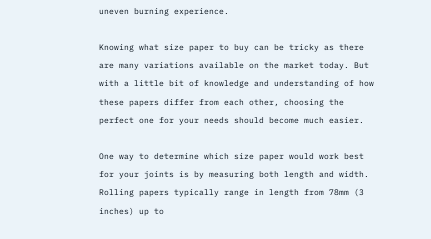uneven burning experience.

Knowing what size paper to buy can be tricky as there are many variations available on the market today. But with a little bit of knowledge and understanding of how these papers differ from each other, choosing the perfect one for your needs should become much easier.

One way to determine which size paper would work best for your joints is by measuring both length and width. Rolling papers typically range in length from 78mm (3 inches) up to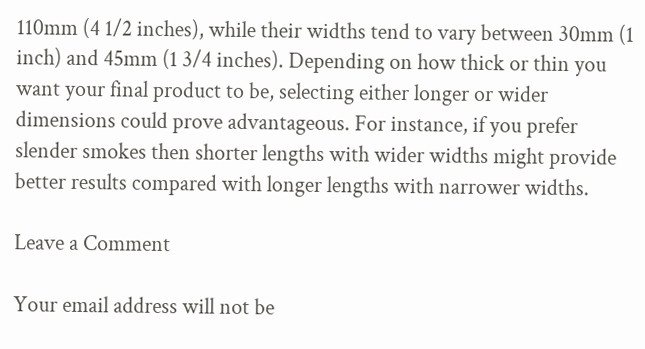110mm (4 1/2 inches), while their widths tend to vary between 30mm (1 inch) and 45mm (1 3/4 inches). Depending on how thick or thin you want your final product to be, selecting either longer or wider dimensions could prove advantageous. For instance, if you prefer slender smokes then shorter lengths with wider widths might provide better results compared with longer lengths with narrower widths.

Leave a Comment

Your email address will not be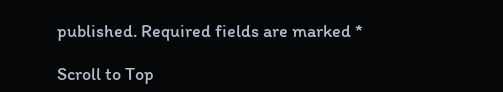published. Required fields are marked *

Scroll to Top